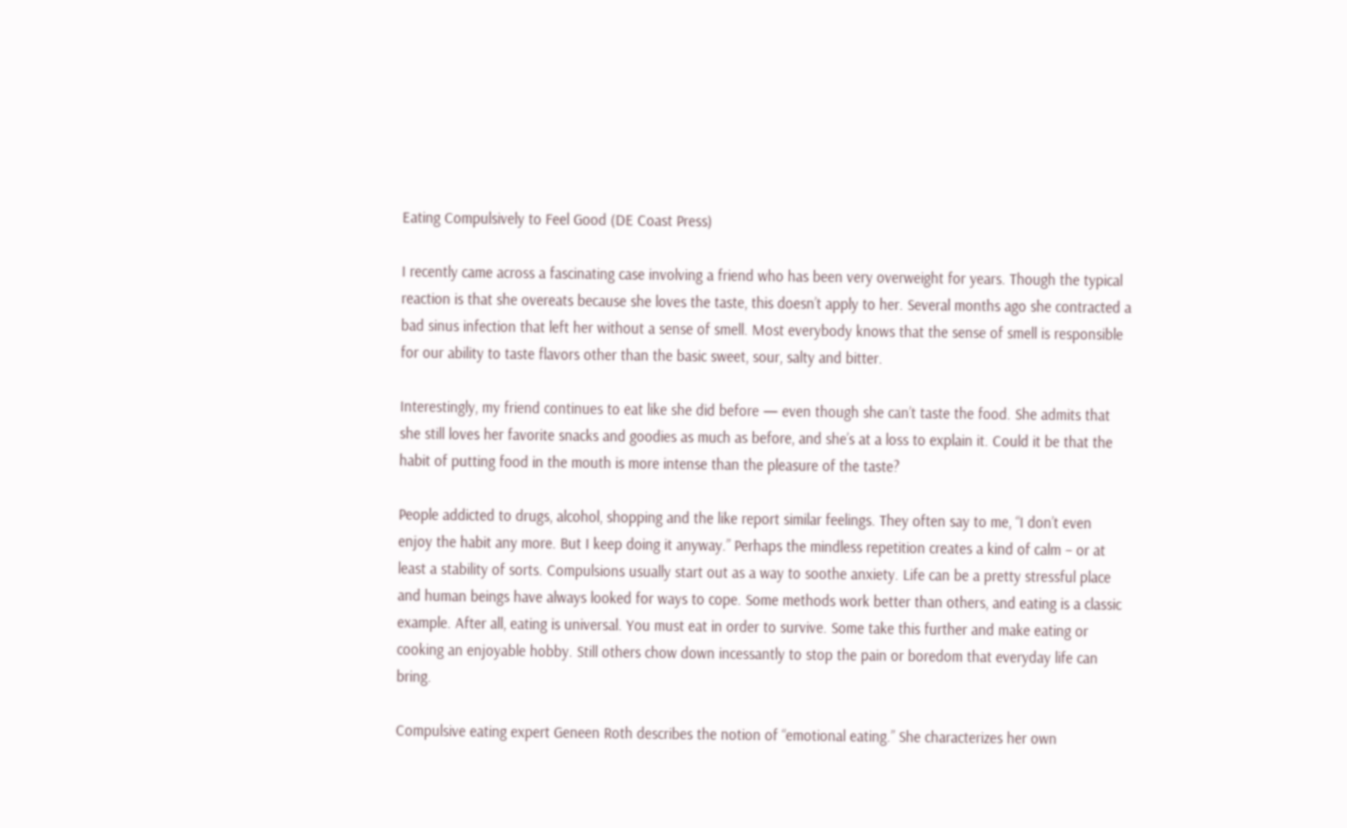Eating Compulsively to Feel Good (DE Coast Press)

I recently came across a fascinating case involving a friend who has been very overweight for years. Though the typical reaction is that she overeats because she loves the taste, this doesn’t apply to her. Several months ago she contracted a bad sinus infection that left her without a sense of smell. Most everybody knows that the sense of smell is responsible for our ability to taste flavors other than the basic sweet, sour, salty and bitter.

Interestingly, my friend continues to eat like she did before — even though she can’t taste the food. She admits that she still loves her favorite snacks and goodies as much as before, and she’s at a loss to explain it. Could it be that the habit of putting food in the mouth is more intense than the pleasure of the taste?

People addicted to drugs, alcohol, shopping and the like report similar feelings. They often say to me, “I don’t even enjoy the habit any more. But I keep doing it anyway.” Perhaps the mindless repetition creates a kind of calm – or at least a stability of sorts. Compulsions usually start out as a way to soothe anxiety. Life can be a pretty stressful place and human beings have always looked for ways to cope. Some methods work better than others, and eating is a classic example. After all, eating is universal. You must eat in order to survive. Some take this further and make eating or cooking an enjoyable hobby. Still others chow down incessantly to stop the pain or boredom that everyday life can bring.

Compulsive eating expert Geneen Roth describes the notion of “emotional eating.” She characterizes her own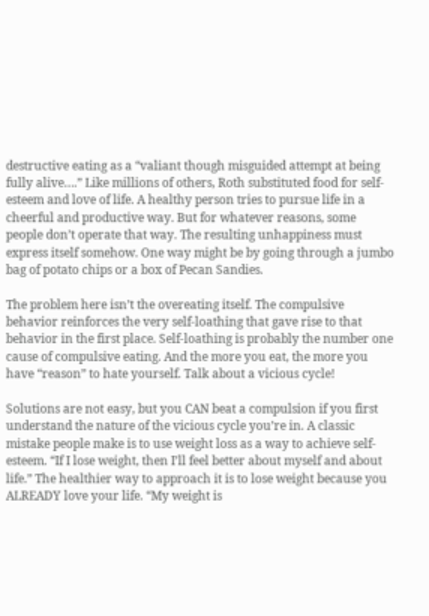destructive eating as a “valiant though misguided attempt at being fully alive….” Like millions of others, Roth substituted food for self-esteem and love of life. A healthy person tries to pursue life in a cheerful and productive way. But for whatever reasons, some people don’t operate that way. The resulting unhappiness must express itself somehow. One way might be by going through a jumbo bag of potato chips or a box of Pecan Sandies.

The problem here isn’t the overeating itself. The compulsive behavior reinforces the very self-loathing that gave rise to that behavior in the first place. Self-loathing is probably the number one cause of compulsive eating. And the more you eat, the more you have “reason” to hate yourself. Talk about a vicious cycle!

Solutions are not easy, but you CAN beat a compulsion if you first understand the nature of the vicious cycle you’re in. A classic mistake people make is to use weight loss as a way to achieve self-esteem. “If I lose weight, then I’ll feel better about myself and about life.” The healthier way to approach it is to lose weight because you ALREADY love your life. “My weight is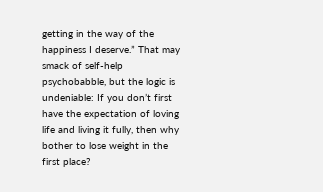getting in the way of the happiness I deserve.” That may smack of self-help psychobabble, but the logic is undeniable: If you don’t first have the expectation of loving life and living it fully, then why bother to lose weight in the first place?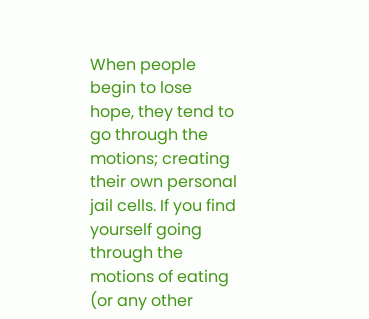When people begin to lose hope, they tend to go through the motions; creating their own personal jail cells. If you find yourself going through the motions of eating (or any other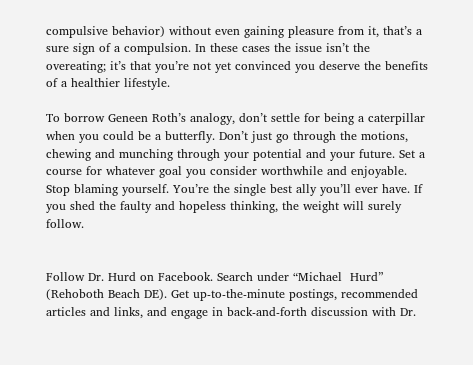compulsive behavior) without even gaining pleasure from it, that’s a sure sign of a compulsion. In these cases the issue isn’t the overeating; it’s that you’re not yet convinced you deserve the benefits of a healthier lifestyle.

To borrow Geneen Roth’s analogy, don’t settle for being a caterpillar when you could be a butterfly. Don’t just go through the motions, chewing and munching through your potential and your future. Set a course for whatever goal you consider worthwhile and enjoyable. Stop blaming yourself. You’re the single best ally you’ll ever have. If you shed the faulty and hopeless thinking, the weight will surely follow.


Follow Dr. Hurd on Facebook. Search under “Michael  Hurd” (Rehoboth Beach DE). Get up-to-the-minute postings, recommended articles and links, and engage in back-and-forth discussion with Dr.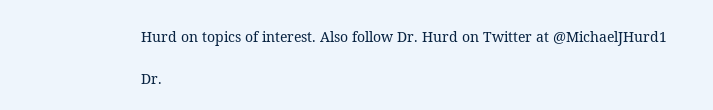Hurd on topics of interest. Also follow Dr. Hurd on Twitter at @MichaelJHurd1

Dr.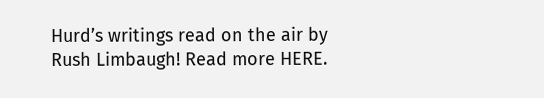Hurd’s writings read on the air by Rush Limbaugh! Read more HERE.